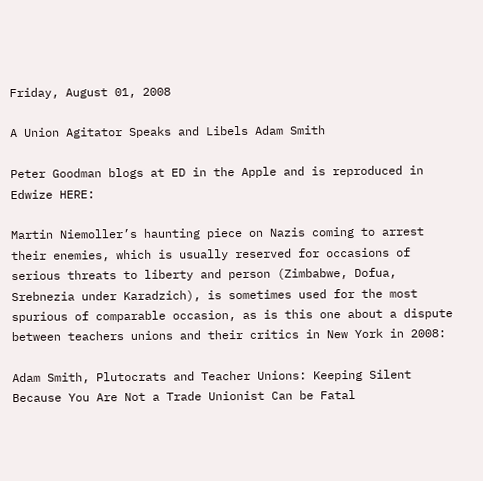Friday, August 01, 2008

A Union Agitator Speaks and Libels Adam Smith

Peter Goodman blogs at ED in the Apple and is reproduced in Edwize HERE:

Martin Niemoller’s haunting piece on Nazis coming to arrest their enemies, which is usually reserved for occasions of serious threats to liberty and person (Zimbabwe, Dofua, Srebnezia under Karadzich), is sometimes used for the most spurious of comparable occasion, as is this one about a dispute between teachers unions and their critics in New York in 2008:

Adam Smith, Plutocrats and Teacher Unions: Keeping Silent Because You Are Not a Trade Unionist Can be Fatal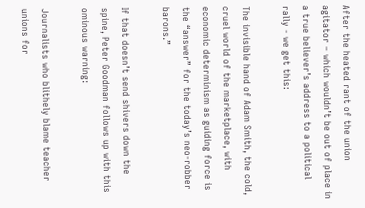After the heated rant of the union agitator – which wouldn’t be out of place in a true believer’s address to a political rally - we get this:

The invisible hand of Adam Smith, the cold, cruel world of the marketplace, with economic determinism as guiding force is the “answer” for the today’s neo-robber barons.”

If that doesn’t send shivers down the spine, Peter Goodman follows up with this ominous warning:

Journalists who blithely blame teacher unions for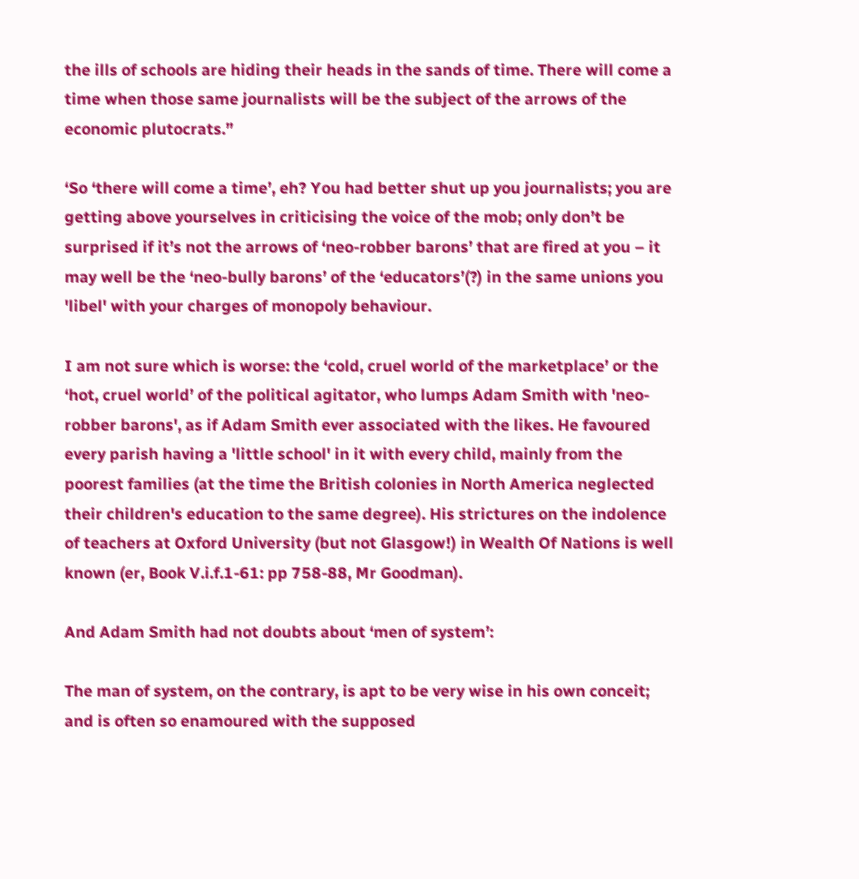the ills of schools are hiding their heads in the sands of time. There will come a time when those same journalists will be the subject of the arrows of the economic plutocrats.”

‘So ‘there will come a time’, eh? You had better shut up you journalists; you are getting above yourselves in criticising the voice of the mob; only don’t be surprised if it’s not the arrows of ‘neo-robber barons’ that are fired at you – it may well be the ‘neo-bully barons’ of the ‘educators’(?) in the same unions you 'libel' with your charges of monopoly behaviour.

I am not sure which is worse: the ‘cold, cruel world of the marketplace’ or the ‘hot, cruel world’ of the political agitator, who lumps Adam Smith with 'neo-robber barons', as if Adam Smith ever associated with the likes. He favoured every parish having a 'little school' in it with every child, mainly from the poorest families (at the time the British colonies in North America neglected their children's education to the same degree). His strictures on the indolence of teachers at Oxford University (but not Glasgow!) in Wealth Of Nations is well known (er, Book V.i.f.1-61: pp 758-88, Mr Goodman).

And Adam Smith had not doubts about ‘men of system’:

The man of system, on the contrary, is apt to be very wise in his own conceit; and is often so enamoured with the supposed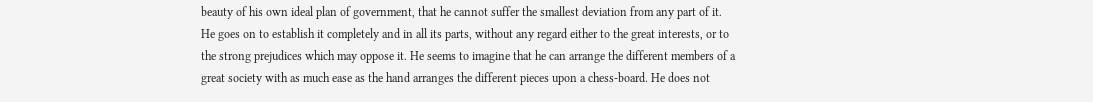beauty of his own ideal plan of government, that he cannot suffer the smallest deviation from any part of it. He goes on to establish it completely and in all its parts, without any regard either to the great interests, or to the strong prejudices which may oppose it. He seems to imagine that he can arrange the different members of a great society with as much ease as the hand arranges the different pieces upon a chess-board. He does not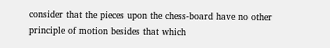consider that the pieces upon the chess-board have no other principle of motion besides that which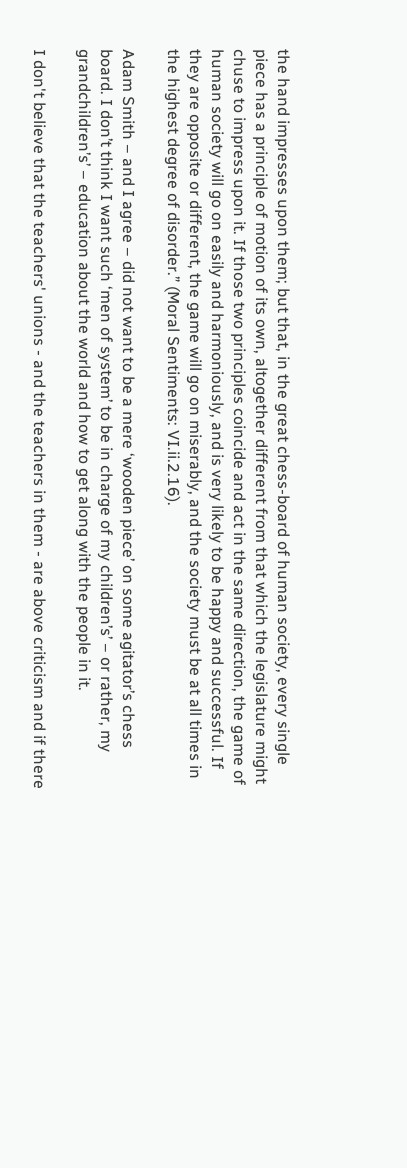the hand impresses upon them; but that, in the great chess-board of human society, every single piece has a principle of motion of its own, altogether different from that which the legislature might chuse to impress upon it. If those two principles coincide and act in the same direction, the game of human society will go on easily and harmoniously, and is very likely to be happy and successful. If they are opposite or different, the game will go on miserably, and the society must be at all times in the highest degree of disorder.” (Moral Sentiments: VI.ii.2.16).

Adam Smith – and I agree – did not want to be a mere ‘wooden piece’ on some agitator’s chess board. I don’t think I want such ‘men of system’ to be in charge of my children’s’ – or rather, my grandchildren’s’ – education about the world and how to get along with the people in it.

I don't believe that the teachers' unions - and the teachers in them - are above criticism and if there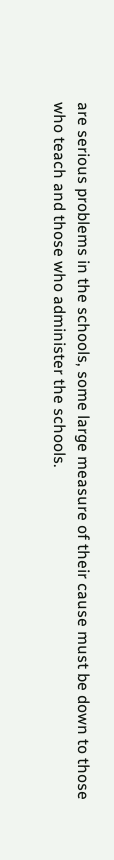are serious problems in the schools, some large measure of their cause must be down to those who teach and those who administer the schools.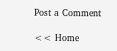Post a Comment

<< Home